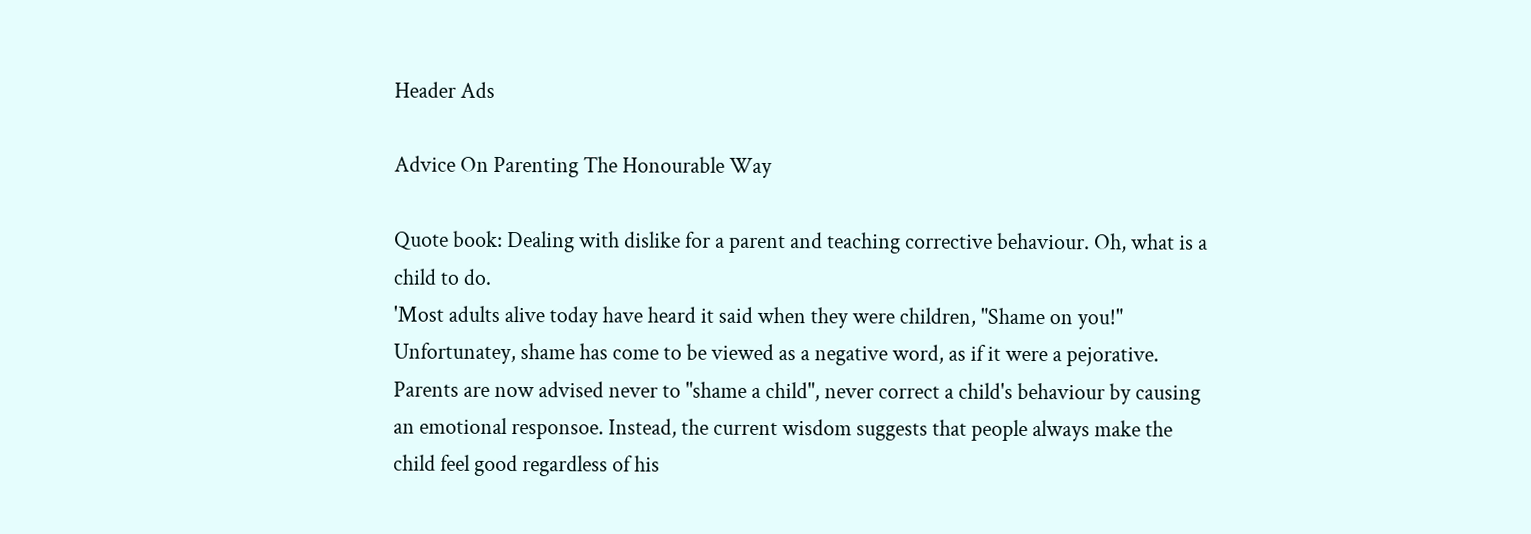Header Ads

Advice On Parenting The Honourable Way

Quote book: Dealing with dislike for a parent and teaching corrective behaviour. Oh, what is a child to do.
'Most adults alive today have heard it said when they were children, "Shame on you!" Unfortunatey, shame has come to be viewed as a negative word, as if it were a pejorative. Parents are now advised never to "shame a child", never correct a child's behaviour by causing an emotional responsoe. Instead, the current wisdom suggests that people always make the child feel good regardless of his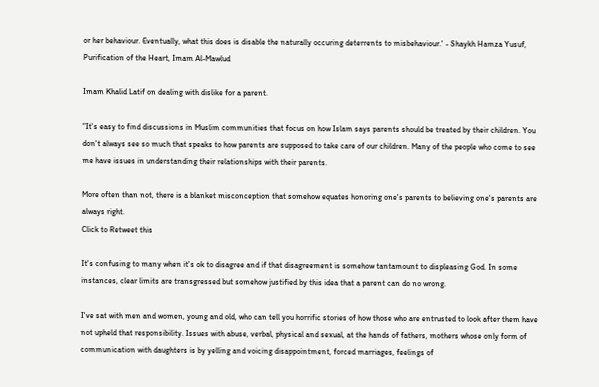or her behaviour. Eventually, what this does is disable the naturally occuring deterrents to misbehaviour.' - Shaykh Hamza Yusuf, Purification of the Heart, Imam Al-Mawlud

Imam Khalid Latif on dealing with dislike for a parent.

"It's easy to find discussions in Muslim communities that focus on how Islam says parents should be treated by their children. You don't always see so much that speaks to how parents are supposed to take care of our children. Many of the people who come to see me have issues in understanding their relationships with their parents.

More often than not, there is a blanket misconception that somehow equates honoring one's parents to believing one's parents are always right.
Click to Retweet this

It's confusing to many when it's ok to disagree and if that disagreement is somehow tantamount to displeasing God. In some instances, clear limits are transgressed but somehow justified by this idea that a parent can do no wrong.

I've sat with men and women, young and old, who can tell you horrific stories of how those who are entrusted to look after them have not upheld that responsibility. Issues with abuse, verbal, physical and sexual, at the hands of fathers, mothers whose only form of communication with daughters is by yelling and voicing disappointment, forced marriages, feelings of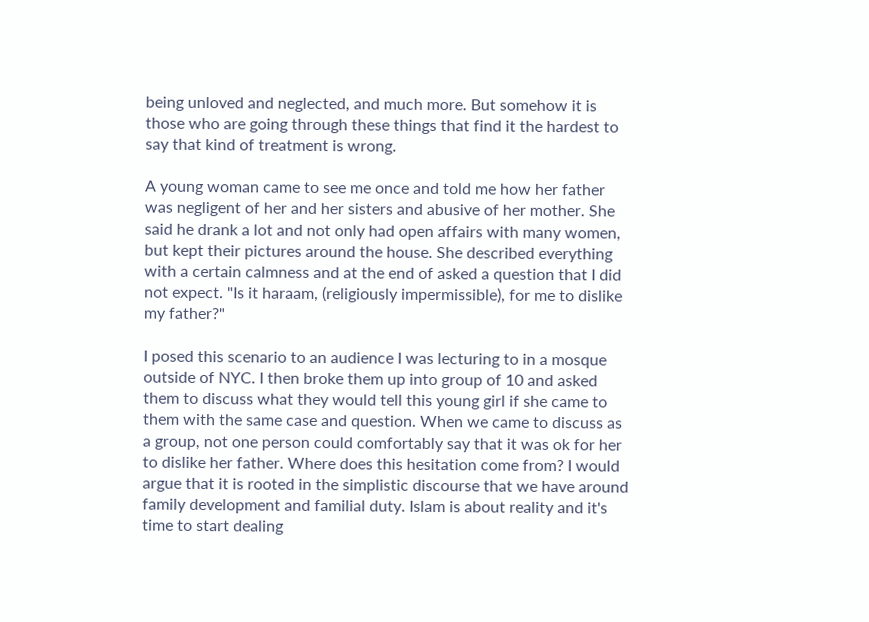being unloved and neglected, and much more. But somehow it is those who are going through these things that find it the hardest to say that kind of treatment is wrong.

A young woman came to see me once and told me how her father was negligent of her and her sisters and abusive of her mother. She said he drank a lot and not only had open affairs with many women, but kept their pictures around the house. She described everything with a certain calmness and at the end of asked a question that I did not expect. "Is it haraam, (religiously impermissible), for me to dislike my father?"

I posed this scenario to an audience I was lecturing to in a mosque outside of NYC. I then broke them up into group of 10 and asked them to discuss what they would tell this young girl if she came to them with the same case and question. When we came to discuss as a group, not one person could comfortably say that it was ok for her to dislike her father. Where does this hesitation come from? I would argue that it is rooted in the simplistic discourse that we have around family development and familial duty. Islam is about reality and it's time to start dealing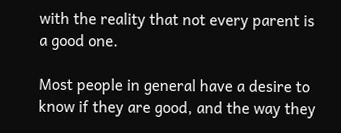with the reality that not every parent is a good one.

Most people in general have a desire to know if they are good, and the way they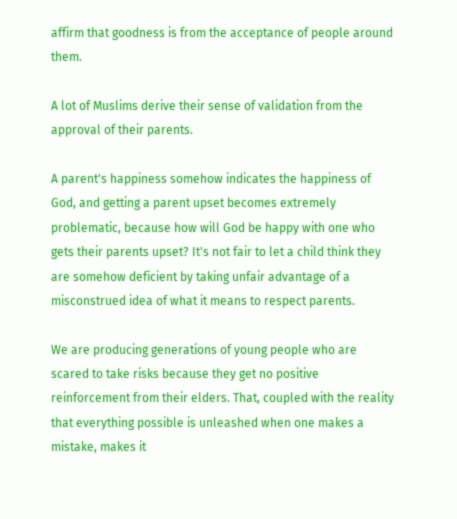affirm that goodness is from the acceptance of people around them.

A lot of Muslims derive their sense of validation from the approval of their parents.

A parent's happiness somehow indicates the happiness of God, and getting a parent upset becomes extremely problematic, because how will God be happy with one who gets their parents upset? It's not fair to let a child think they are somehow deficient by taking unfair advantage of a misconstrued idea of what it means to respect parents.

We are producing generations of young people who are scared to take risks because they get no positive reinforcement from their elders. That, coupled with the reality that everything possible is unleashed when one makes a mistake, makes it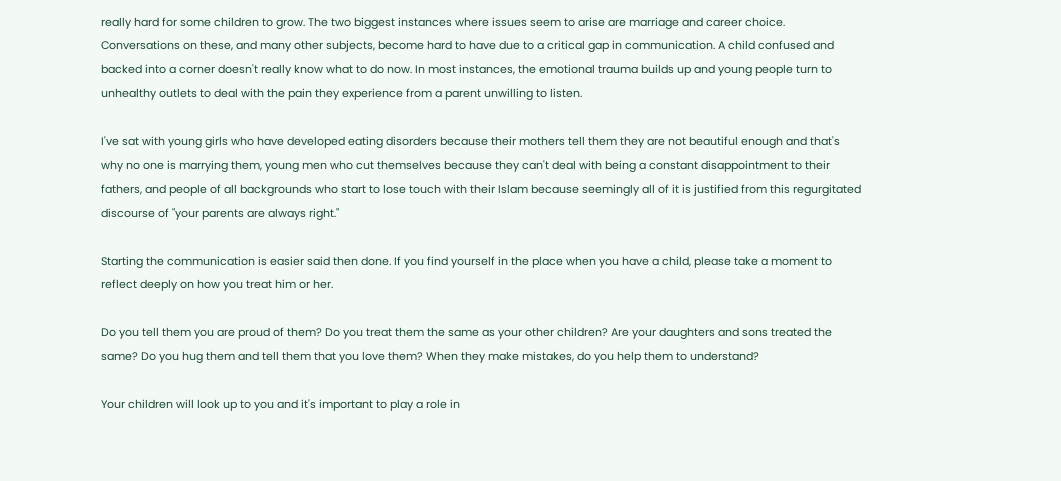really hard for some children to grow. The two biggest instances where issues seem to arise are marriage and career choice. Conversations on these, and many other subjects, become hard to have due to a critical gap in communication. A child confused and backed into a corner doesn't really know what to do now. In most instances, the emotional trauma builds up and young people turn to unhealthy outlets to deal with the pain they experience from a parent unwilling to listen.

I've sat with young girls who have developed eating disorders because their mothers tell them they are not beautiful enough and that's why no one is marrying them, young men who cut themselves because they can't deal with being a constant disappointment to their fathers, and people of all backgrounds who start to lose touch with their Islam because seemingly all of it is justified from this regurgitated discourse of "your parents are always right."

Starting the communication is easier said then done. If you find yourself in the place when you have a child, please take a moment to reflect deeply on how you treat him or her.

Do you tell them you are proud of them? Do you treat them the same as your other children? Are your daughters and sons treated the same? Do you hug them and tell them that you love them? When they make mistakes, do you help them to understand?

Your children will look up to you and it's important to play a role in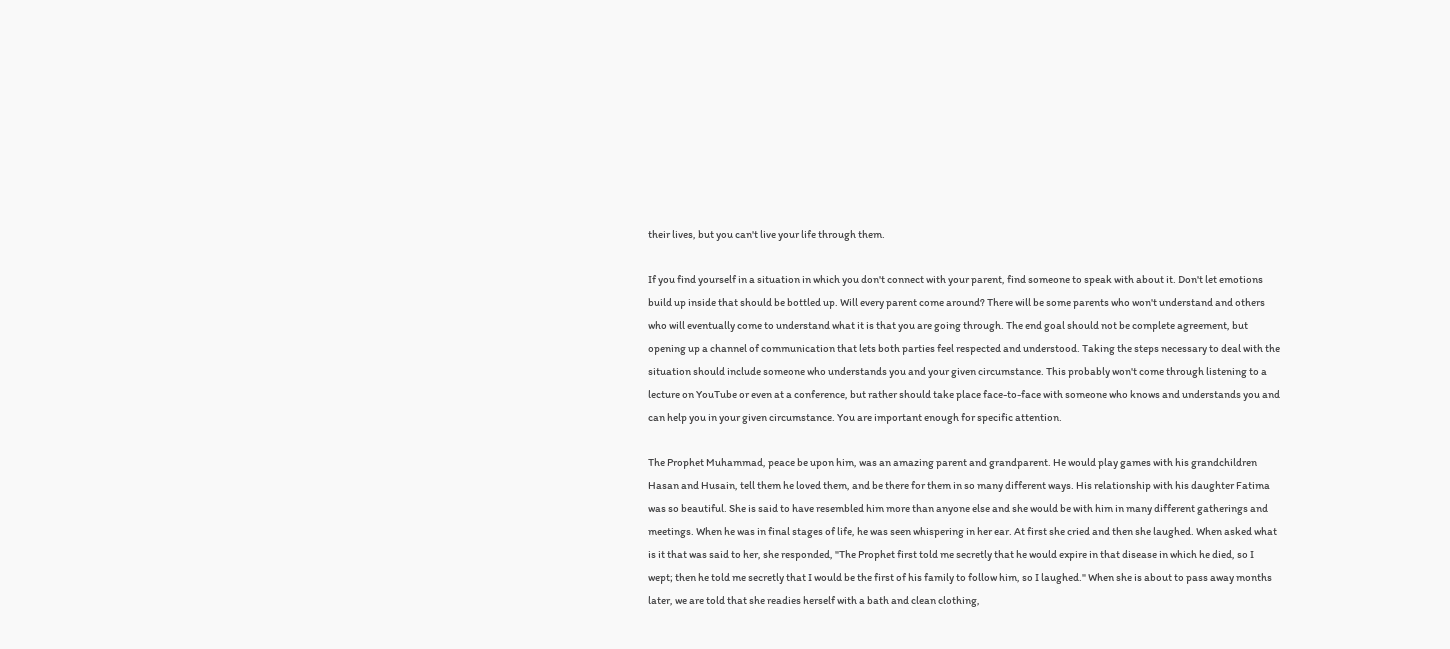their lives, but you can't live your life through them.

If you find yourself in a situation in which you don't connect with your parent, find someone to speak with about it. Don't let emotions build up inside that should be bottled up. Will every parent come around? There will be some parents who won't understand and others who will eventually come to understand what it is that you are going through. The end goal should not be complete agreement, but opening up a channel of communication that lets both parties feel respected and understood. Taking the steps necessary to deal with the situation should include someone who understands you and your given circumstance. This probably won't come through listening to a lecture on YouTube or even at a conference, but rather should take place face-to-face with someone who knows and understands you and can help you in your given circumstance. You are important enough for specific attention.

The Prophet Muhammad, peace be upon him, was an amazing parent and grandparent. He would play games with his grandchildren Hasan and Husain, tell them he loved them, and be there for them in so many different ways. His relationship with his daughter Fatima was so beautiful. She is said to have resembled him more than anyone else and she would be with him in many different gatherings and meetings. When he was in final stages of life, he was seen whispering in her ear. At first she cried and then she laughed. When asked what is it that was said to her, she responded, "The Prophet first told me secretly that he would expire in that disease in which he died, so I wept; then he told me secretly that I would be the first of his family to follow him, so I laughed." When she is about to pass away months later, we are told that she readies herself with a bath and clean clothing,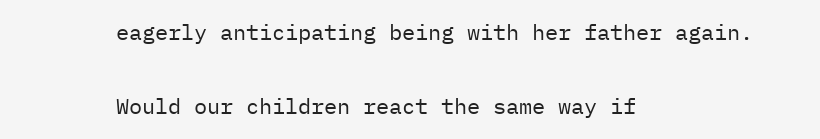eagerly anticipating being with her father again.

Would our children react the same way if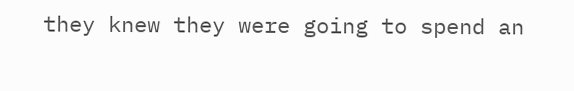they knew they were going to spend an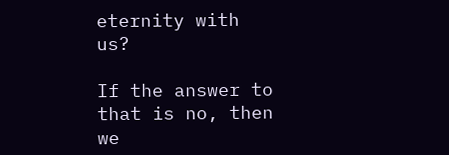eternity with us?

If the answer to that is no, then we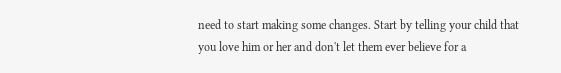need to start making some changes. Start by telling your child that you love him or her and don't let them ever believe for a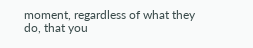moment, regardless of what they do, that you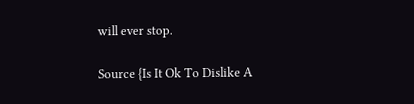will ever stop.

Source {Is It Ok To Dislike A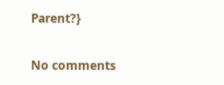Parent?}

No comments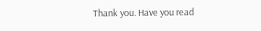Thank you. Have you read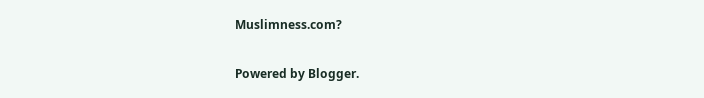Muslimness.com?

Powered by Blogger.